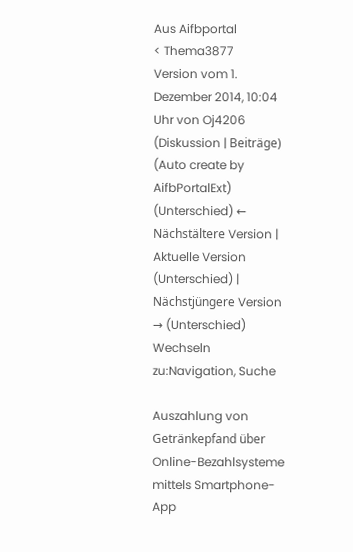Aus Aifbportal
< Thema3877
Version vom 1. Dezember 2014, 10:04 Uhr von Oj4206 (Diskussion | Beiträge) (Auto create by AifbPortalExt)
(Unterschied) ← Nächstältere Version | Aktuelle Version (Unterschied) | Nächstjüngere Version → (Unterschied)
Wechseln zu:Navigation, Suche

Auszahlung von Getränkepfand über Online-Bezahlsysteme mittels Smartphone-App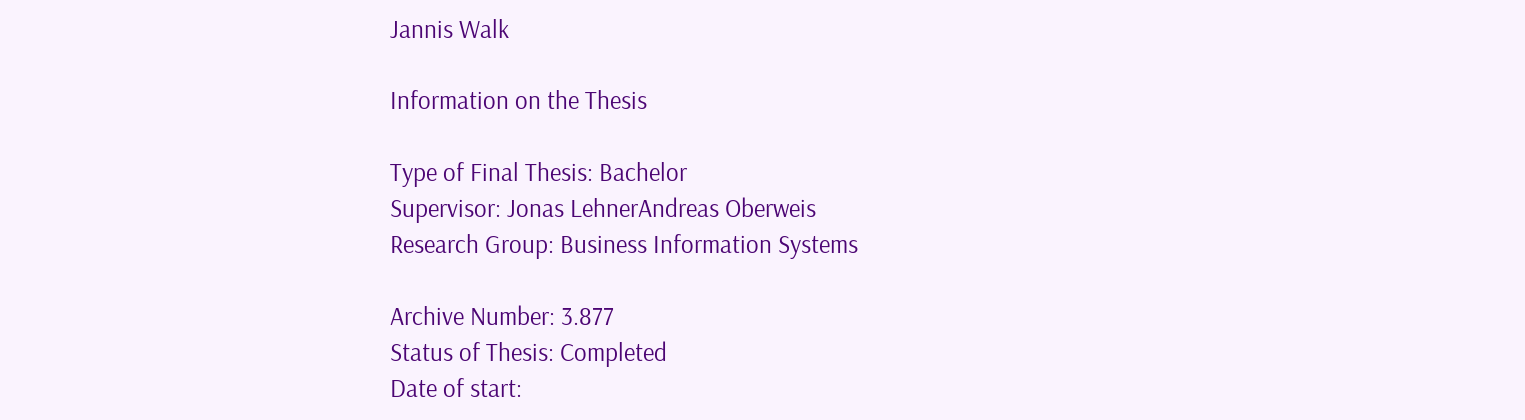Jannis Walk

Information on the Thesis

Type of Final Thesis: Bachelor
Supervisor: Jonas LehnerAndreas Oberweis
Research Group: Business Information Systems

Archive Number: 3.877
Status of Thesis: Completed
Date of start: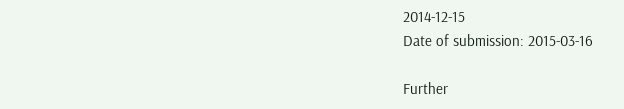2014-12-15
Date of submission: 2015-03-16

Further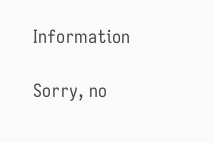Information

Sorry, no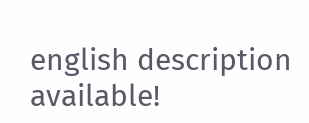english description available!